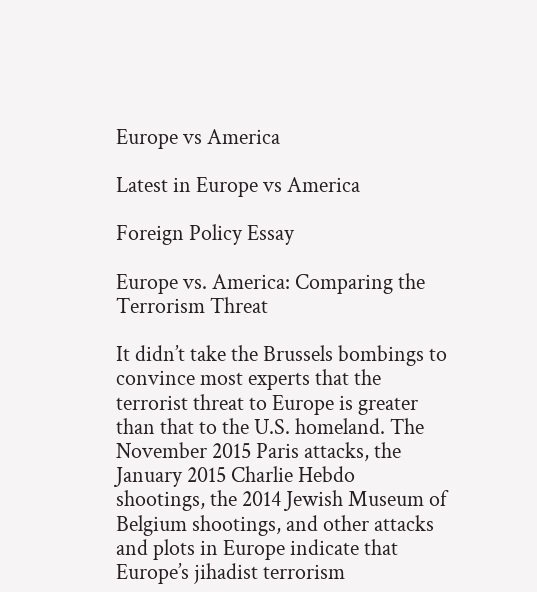Europe vs America

Latest in Europe vs America

Foreign Policy Essay

Europe vs. America: Comparing the Terrorism Threat

It didn’t take the Brussels bombings to convince most experts that the terrorist threat to Europe is greater than that to the U.S. homeland. The November 2015 Paris attacks, the January 2015 Charlie Hebdo shootings, the 2014 Jewish Museum of Belgium shootings, and other attacks and plots in Europe indicate that Europe’s jihadist terrorism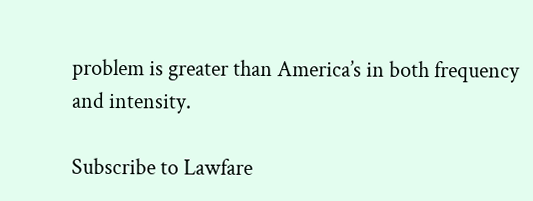problem is greater than America’s in both frequency and intensity.

Subscribe to Lawfare